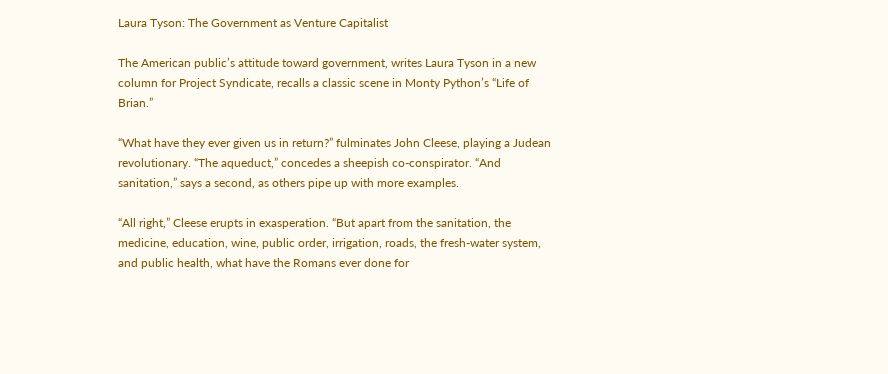Laura Tyson: The Government as Venture Capitalist

The American public’s attitude toward government, writes Laura Tyson in a new column for Project Syndicate, recalls a classic scene in Monty Python’s “Life of Brian.”

“What have they ever given us in return?” fulminates John Cleese, playing a Judean revolutionary. “The aqueduct,” concedes a sheepish co-conspirator. “And sanitation,” says a second, as others pipe up with more examples.

“All right,” Cleese erupts in exasperation. “But apart from the sanitation, the medicine, education, wine, public order, irrigation, roads, the fresh-water system, and public health, what have the Romans ever done for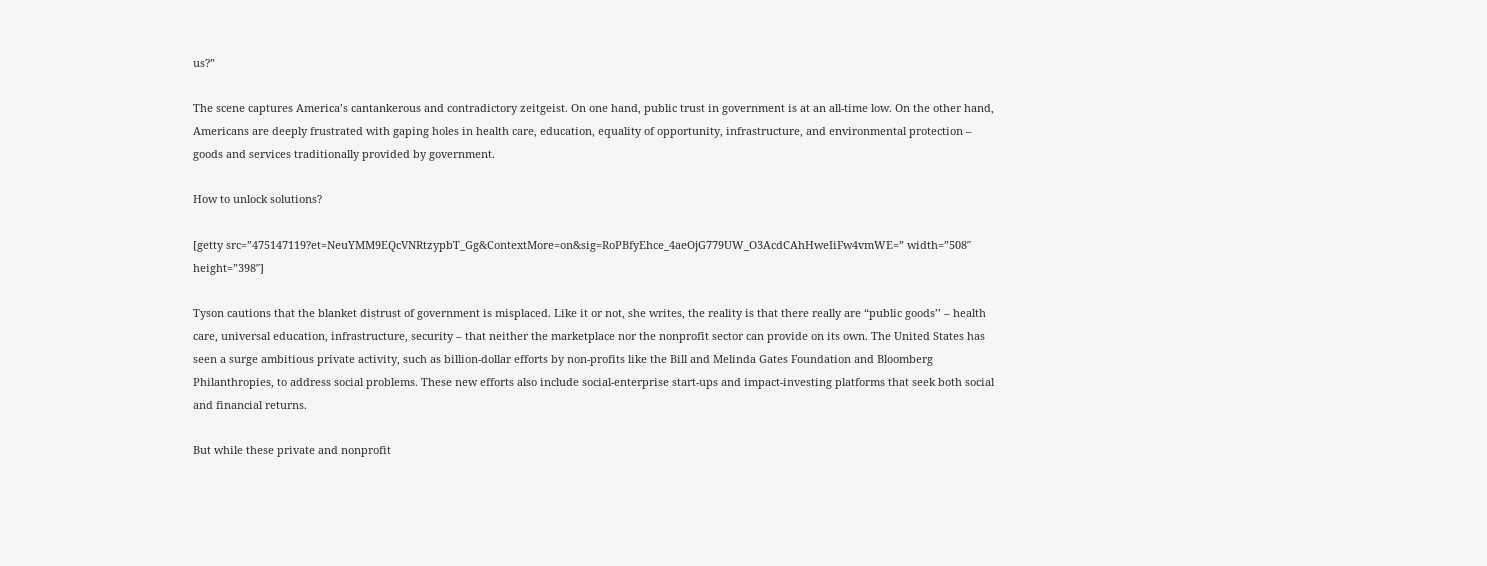us?”

The scene captures America’s cantankerous and contradictory zeitgeist. On one hand, public trust in government is at an all-time low. On the other hand, Americans are deeply frustrated with gaping holes in health care, education, equality of opportunity, infrastructure, and environmental protection – goods and services traditionally provided by government.

How to unlock solutions?

[getty src=”475147119?et=NeuYMM9EQcVNRtzypbT_Gg&ContextMore=on&sig=RoPBfyEhce_4aeOjG779UW_O3AcdCAhHweIiFw4vmWE=” width=”508″ height=”398″]

Tyson cautions that the blanket distrust of government is misplaced. Like it or not, she writes, the reality is that there really are “public goods’’ – health care, universal education, infrastructure, security – that neither the marketplace nor the nonprofit sector can provide on its own. The United States has seen a surge ambitious private activity, such as billion-dollar efforts by non-profits like the Bill and Melinda Gates Foundation and Bloomberg Philanthropies, to address social problems. These new efforts also include social-enterprise start-ups and impact-investing platforms that seek both social and financial returns.

But while these private and nonprofit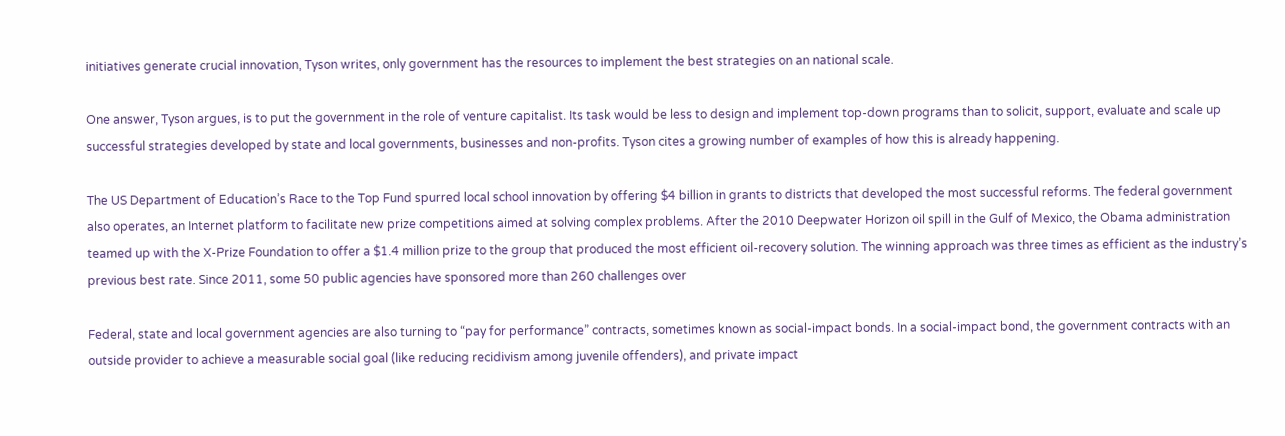initiatives generate crucial innovation, Tyson writes, only government has the resources to implement the best strategies on an national scale.

One answer, Tyson argues, is to put the government in the role of venture capitalist. Its task would be less to design and implement top-down programs than to solicit, support, evaluate and scale up successful strategies developed by state and local governments, businesses and non-profits. Tyson cites a growing number of examples of how this is already happening.

The US Department of Education’s Race to the Top Fund spurred local school innovation by offering $4 billion in grants to districts that developed the most successful reforms. The federal government also operates, an Internet platform to facilitate new prize competitions aimed at solving complex problems. After the 2010 Deepwater Horizon oil spill in the Gulf of Mexico, the Obama administration teamed up with the X-Prize Foundation to offer a $1.4 million prize to the group that produced the most efficient oil-recovery solution. The winning approach was three times as efficient as the industry’s previous best rate. Since 2011, some 50 public agencies have sponsored more than 260 challenges over

Federal, state and local government agencies are also turning to “pay for performance” contracts, sometimes known as social-impact bonds. In a social-impact bond, the government contracts with an outside provider to achieve a measurable social goal (like reducing recidivism among juvenile offenders), and private impact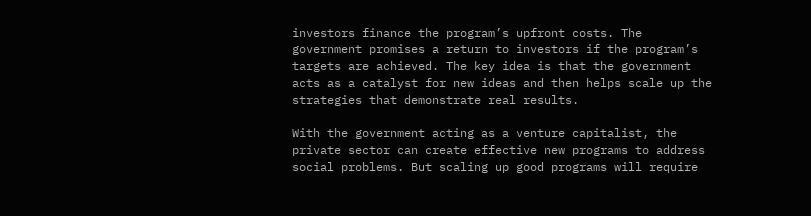investors finance the program’s upfront costs. The government promises a return to investors if the program’s targets are achieved. The key idea is that the government acts as a catalyst for new ideas and then helps scale up the strategies that demonstrate real results.

With the government acting as a venture capitalist, the private sector can create effective new programs to address social problems. But scaling up good programs will require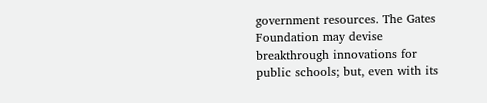government resources. The Gates Foundation may devise breakthrough innovations for public schools; but, even with its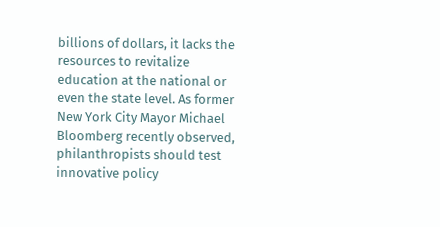billions of dollars, it lacks the resources to revitalize education at the national or even the state level. As former New York City Mayor Michael Bloomberg recently observed, philanthropists should test innovative policy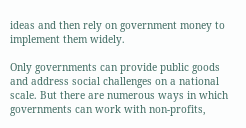ideas and then rely on government money to implement them widely.

Only governments can provide public goods and address social challenges on a national scale. But there are numerous ways in which governments can work with non-profits,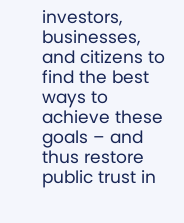investors, businesses, and citizens to find the best ways to achieve these goals – and thus restore public trust in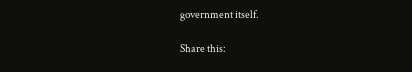government itself.

Share this: